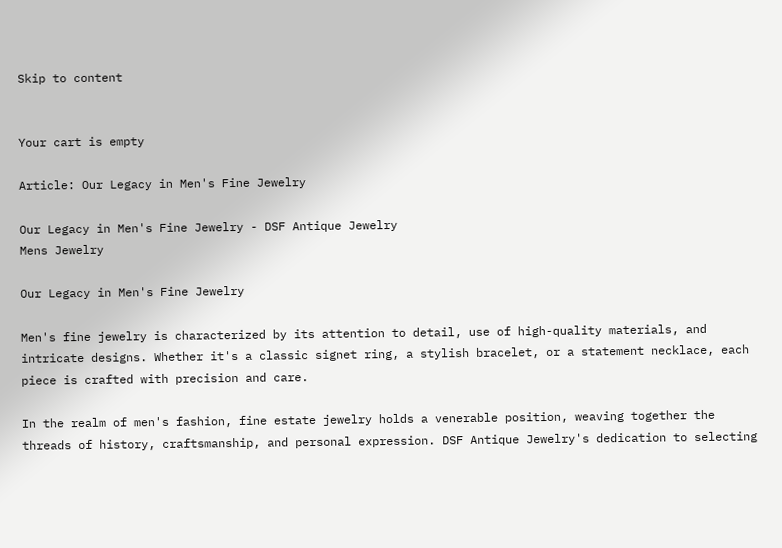Skip to content


Your cart is empty

Article: Our Legacy in Men's Fine Jewelry

Our Legacy in Men's Fine Jewelry - DSF Antique Jewelry
Mens Jewelry

Our Legacy in Men's Fine Jewelry

Men's fine jewelry is characterized by its attention to detail, use of high-quality materials, and intricate designs. Whether it's a classic signet ring, a stylish bracelet, or a statement necklace, each piece is crafted with precision and care.

In the realm of men's fashion, fine estate jewelry holds a venerable position, weaving together the threads of history, craftsmanship, and personal expression. DSF Antique Jewelry's dedication to selecting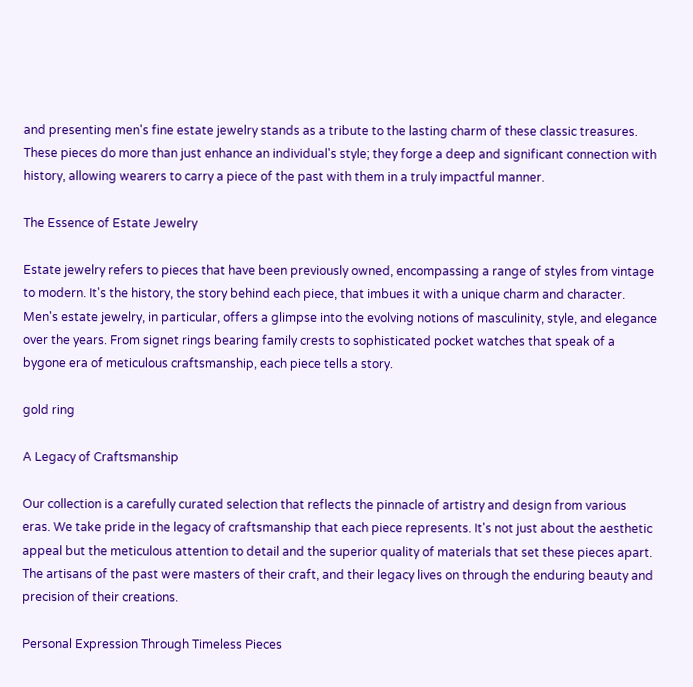and presenting men's fine estate jewelry stands as a tribute to the lasting charm of these classic treasures. These pieces do more than just enhance an individual's style; they forge a deep and significant connection with history, allowing wearers to carry a piece of the past with them in a truly impactful manner.

The Essence of Estate Jewelry

Estate jewelry refers to pieces that have been previously owned, encompassing a range of styles from vintage to modern. It's the history, the story behind each piece, that imbues it with a unique charm and character. Men's estate jewelry, in particular, offers a glimpse into the evolving notions of masculinity, style, and elegance over the years. From signet rings bearing family crests to sophisticated pocket watches that speak of a bygone era of meticulous craftsmanship, each piece tells a story.

gold ring

A Legacy of Craftsmanship

Our collection is a carefully curated selection that reflects the pinnacle of artistry and design from various eras. We take pride in the legacy of craftsmanship that each piece represents. It's not just about the aesthetic appeal but the meticulous attention to detail and the superior quality of materials that set these pieces apart. The artisans of the past were masters of their craft, and their legacy lives on through the enduring beauty and precision of their creations.

Personal Expression Through Timeless Pieces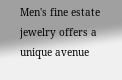Men's fine estate jewelry offers a unique avenue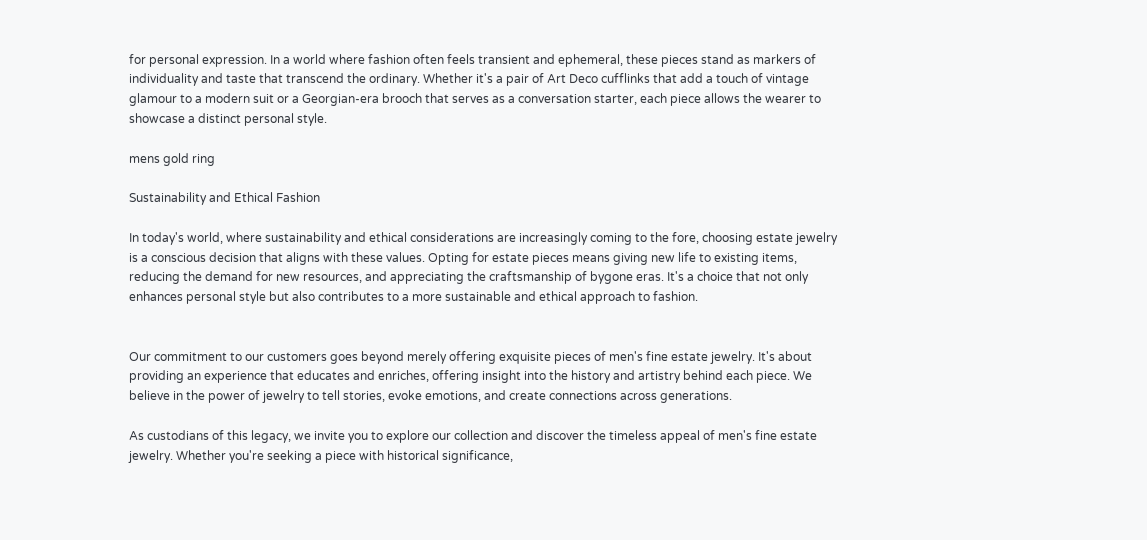for personal expression. In a world where fashion often feels transient and ephemeral, these pieces stand as markers of individuality and taste that transcend the ordinary. Whether it's a pair of Art Deco cufflinks that add a touch of vintage glamour to a modern suit or a Georgian-era brooch that serves as a conversation starter, each piece allows the wearer to showcase a distinct personal style.

mens gold ring

Sustainability and Ethical Fashion

In today's world, where sustainability and ethical considerations are increasingly coming to the fore, choosing estate jewelry is a conscious decision that aligns with these values. Opting for estate pieces means giving new life to existing items, reducing the demand for new resources, and appreciating the craftsmanship of bygone eras. It's a choice that not only enhances personal style but also contributes to a more sustainable and ethical approach to fashion.


Our commitment to our customers goes beyond merely offering exquisite pieces of men's fine estate jewelry. It's about providing an experience that educates and enriches, offering insight into the history and artistry behind each piece. We believe in the power of jewelry to tell stories, evoke emotions, and create connections across generations.

As custodians of this legacy, we invite you to explore our collection and discover the timeless appeal of men's fine estate jewelry. Whether you're seeking a piece with historical significance,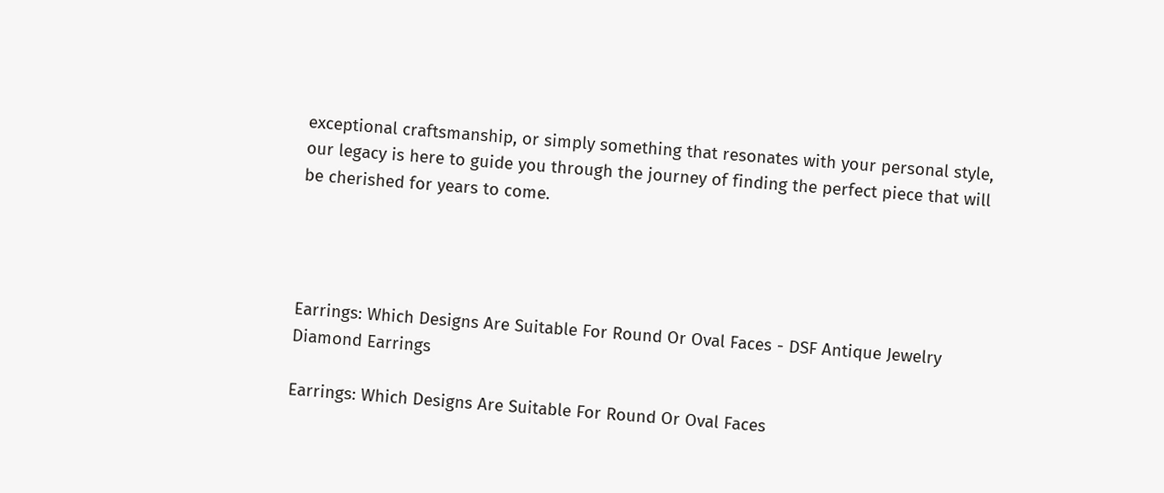exceptional craftsmanship, or simply something that resonates with your personal style, our legacy is here to guide you through the journey of finding the perfect piece that will be cherished for years to come.




Earrings: Which Designs Are Suitable For Round Or Oval Faces - DSF Antique Jewelry
Diamond Earrings

Earrings: Which Designs Are Suitable For Round Or Oval Faces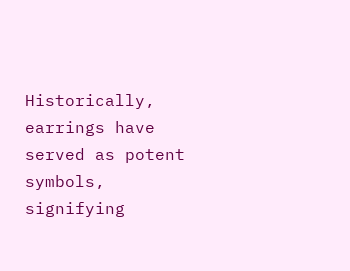Historically, earrings have served as potent symbols, signifying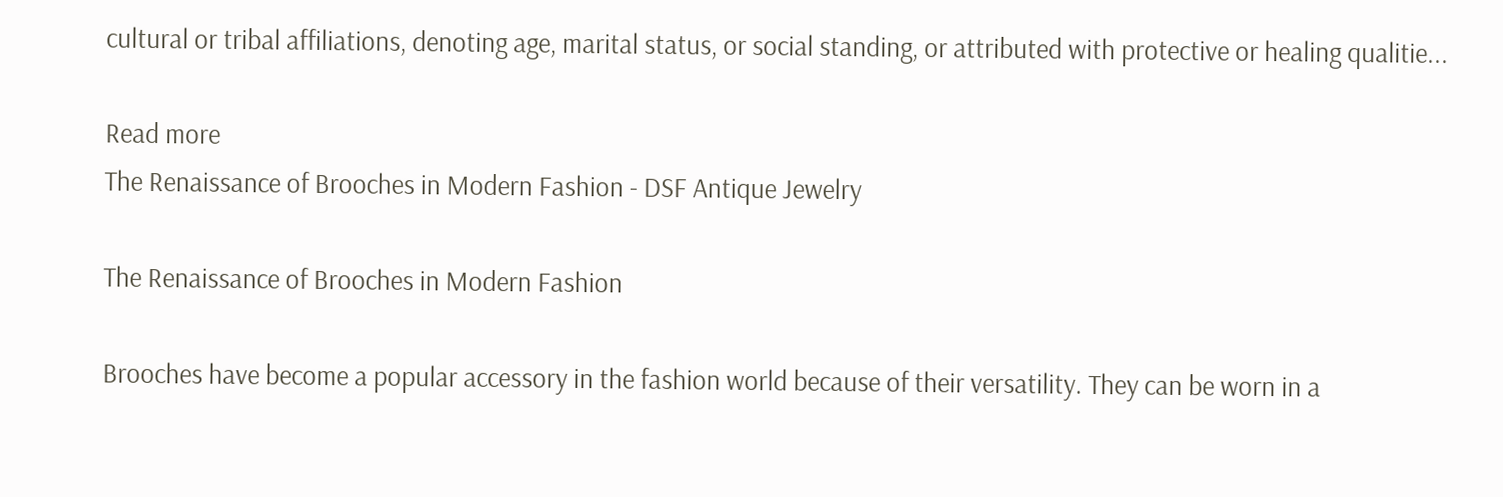cultural or tribal affiliations, denoting age, marital status, or social standing, or attributed with protective or healing qualitie...

Read more
The Renaissance of Brooches in Modern Fashion - DSF Antique Jewelry

The Renaissance of Brooches in Modern Fashion

Brooches have become a popular accessory in the fashion world because of their versatility. They can be worn in a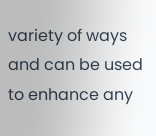variety of ways and can be used to enhance any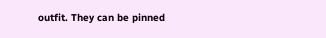outfit. They can be pinned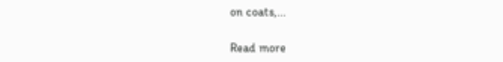on coats,...

Read more